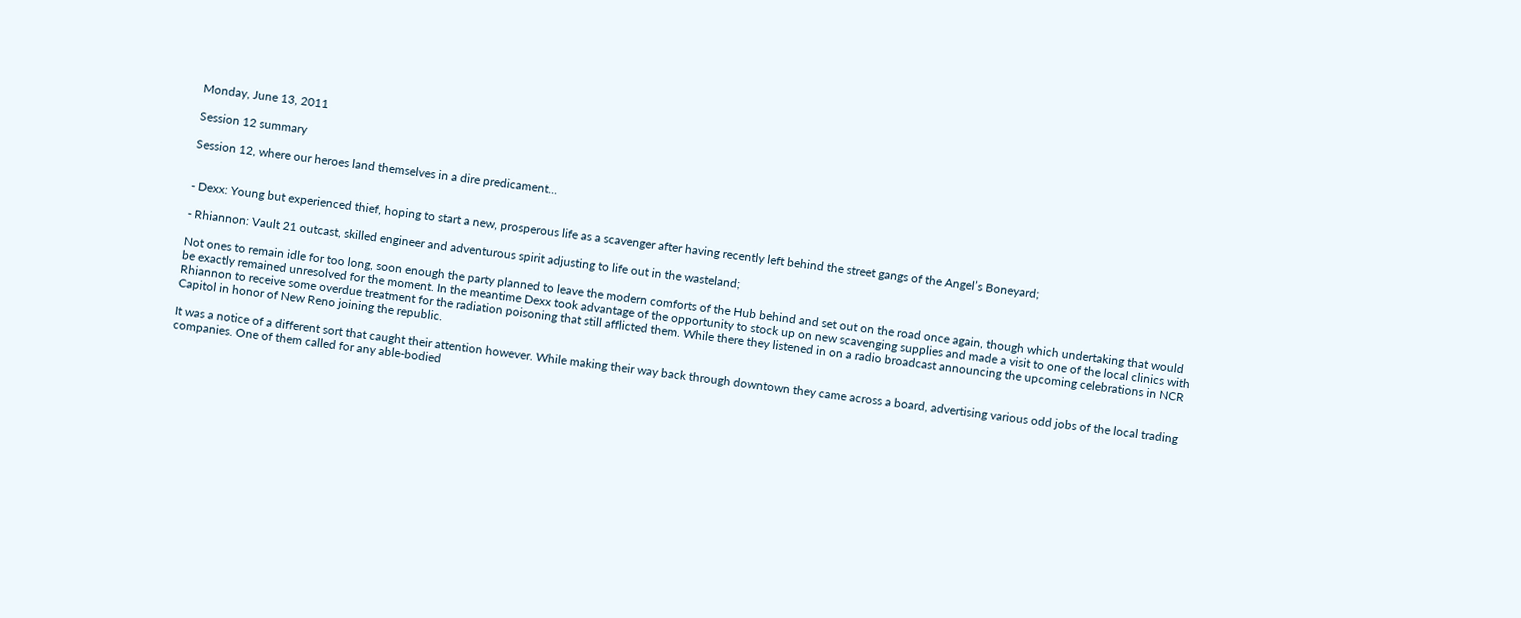Monday, June 13, 2011

Session 12 summary

Session 12, where our heroes land themselves in a dire predicament...


- Dexx: Young but experienced thief, hoping to start a new, prosperous life as a scavenger after having recently left behind the street gangs of the Angel’s Boneyard;

- Rhiannon: Vault 21 outcast, skilled engineer and adventurous spirit adjusting to life out in the wasteland;

Not ones to remain idle for too long, soon enough the party planned to leave the modern comforts of the Hub behind and set out on the road once again, though which undertaking that would be exactly remained unresolved for the moment. In the meantime Dexx took advantage of the opportunity to stock up on new scavenging supplies and made a visit to one of the local clinics with Rhiannon to receive some overdue treatment for the radiation poisoning that still afflicted them. While there they listened in on a radio broadcast announcing the upcoming celebrations in NCR Capitol in honor of New Reno joining the republic.

It was a notice of a different sort that caught their attention however. While making their way back through downtown they came across a board, advertising various odd jobs of the local trading companies. One of them called for any able-bodied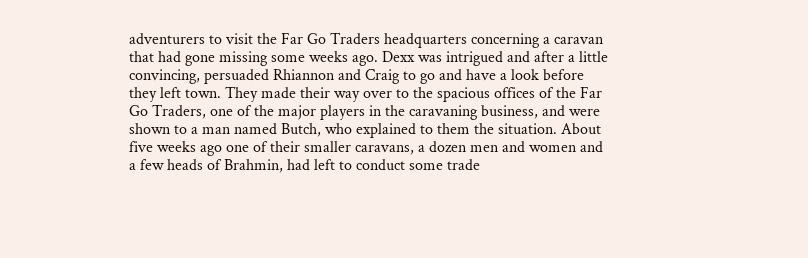adventurers to visit the Far Go Traders headquarters concerning a caravan that had gone missing some weeks ago. Dexx was intrigued and after a little convincing, persuaded Rhiannon and Craig to go and have a look before they left town. They made their way over to the spacious offices of the Far Go Traders, one of the major players in the caravaning business, and were shown to a man named Butch, who explained to them the situation. About five weeks ago one of their smaller caravans, a dozen men and women and a few heads of Brahmin, had left to conduct some trade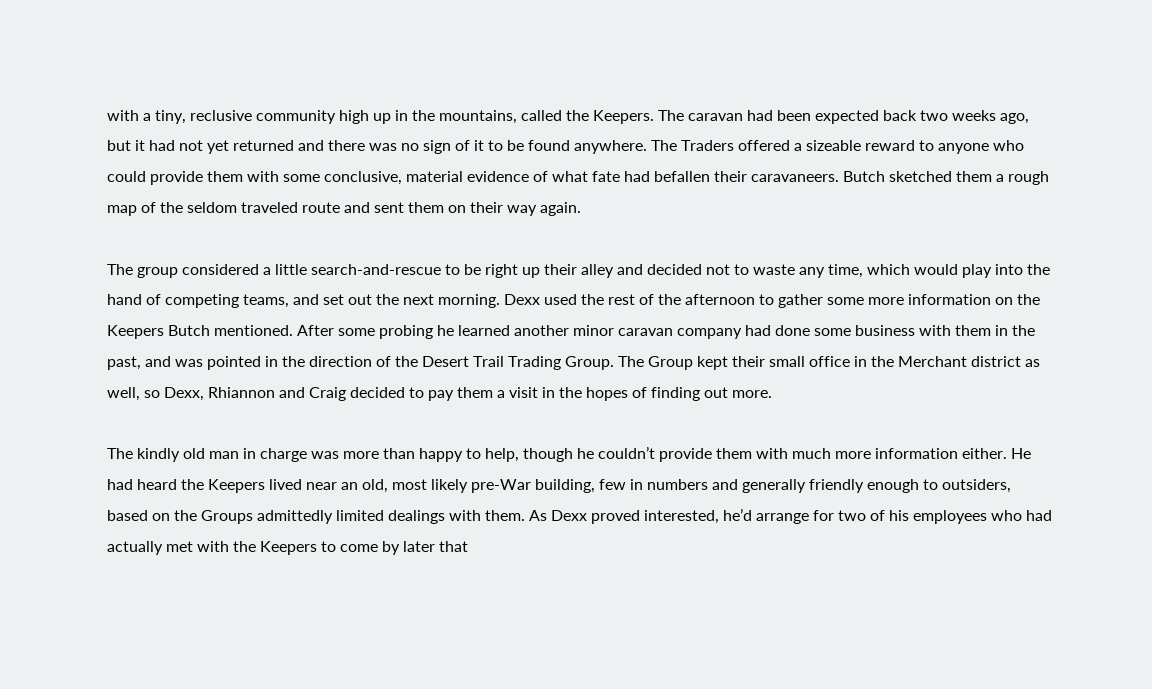with a tiny, reclusive community high up in the mountains, called the Keepers. The caravan had been expected back two weeks ago, but it had not yet returned and there was no sign of it to be found anywhere. The Traders offered a sizeable reward to anyone who could provide them with some conclusive, material evidence of what fate had befallen their caravaneers. Butch sketched them a rough map of the seldom traveled route and sent them on their way again.

The group considered a little search-and-rescue to be right up their alley and decided not to waste any time, which would play into the hand of competing teams, and set out the next morning. Dexx used the rest of the afternoon to gather some more information on the Keepers Butch mentioned. After some probing he learned another minor caravan company had done some business with them in the past, and was pointed in the direction of the Desert Trail Trading Group. The Group kept their small office in the Merchant district as well, so Dexx, Rhiannon and Craig decided to pay them a visit in the hopes of finding out more.

The kindly old man in charge was more than happy to help, though he couldn’t provide them with much more information either. He had heard the Keepers lived near an old, most likely pre-War building, few in numbers and generally friendly enough to outsiders, based on the Groups admittedly limited dealings with them. As Dexx proved interested, he’d arrange for two of his employees who had actually met with the Keepers to come by later that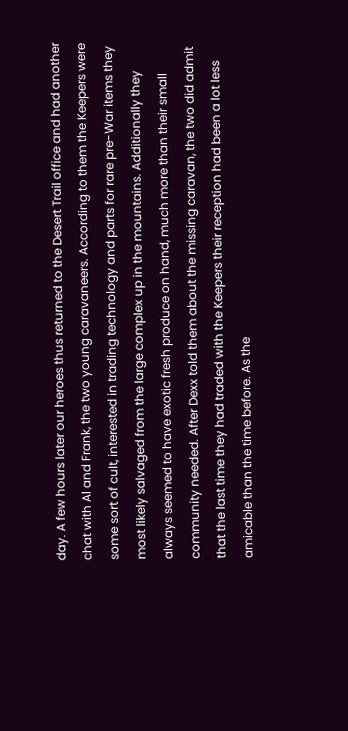day. A few hours later our heroes thus returned to the Desert Trail office and had another chat with Al and Frank, the two young caravaneers. According to them the Keepers were some sort of cult, interested in trading technology and parts for rare pre-War items they most likely salvaged from the large complex up in the mountains. Additionally they always seemed to have exotic fresh produce on hand, much more than their small community needed. After Dexx told them about the missing caravan, the two did admit that the last time they had traded with the Keepers their reception had been a lot less amicable than the time before. As the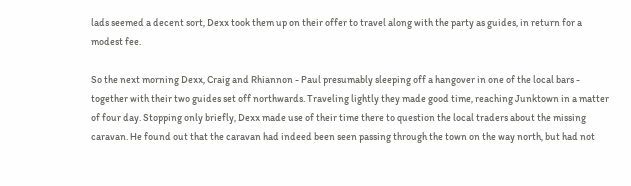lads seemed a decent sort, Dexx took them up on their offer to travel along with the party as guides, in return for a modest fee.

So the next morning Dexx, Craig and Rhiannon - Paul presumably sleeping off a hangover in one of the local bars - together with their two guides set off northwards. Traveling lightly they made good time, reaching Junktown in a matter of four day. Stopping only briefly, Dexx made use of their time there to question the local traders about the missing caravan. He found out that the caravan had indeed been seen passing through the town on the way north, but had not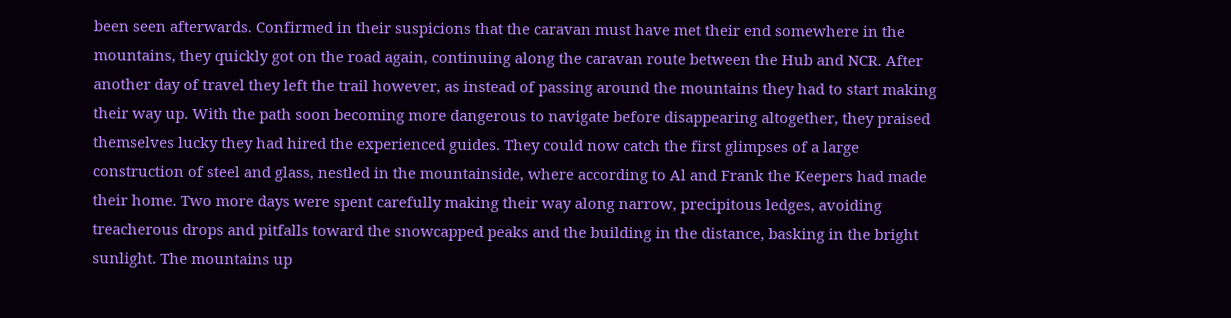been seen afterwards. Confirmed in their suspicions that the caravan must have met their end somewhere in the mountains, they quickly got on the road again, continuing along the caravan route between the Hub and NCR. After another day of travel they left the trail however, as instead of passing around the mountains they had to start making their way up. With the path soon becoming more dangerous to navigate before disappearing altogether, they praised themselves lucky they had hired the experienced guides. They could now catch the first glimpses of a large construction of steel and glass, nestled in the mountainside, where according to Al and Frank the Keepers had made their home. Two more days were spent carefully making their way along narrow, precipitous ledges, avoiding treacherous drops and pitfalls toward the snowcapped peaks and the building in the distance, basking in the bright sunlight. The mountains up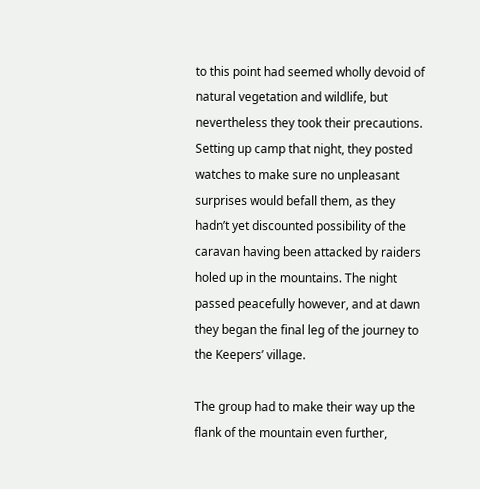to this point had seemed wholly devoid of natural vegetation and wildlife, but nevertheless they took their precautions. Setting up camp that night, they posted watches to make sure no unpleasant surprises would befall them, as they hadn’t yet discounted possibility of the caravan having been attacked by raiders holed up in the mountains. The night passed peacefully however, and at dawn they began the final leg of the journey to the Keepers’ village.

The group had to make their way up the flank of the mountain even further,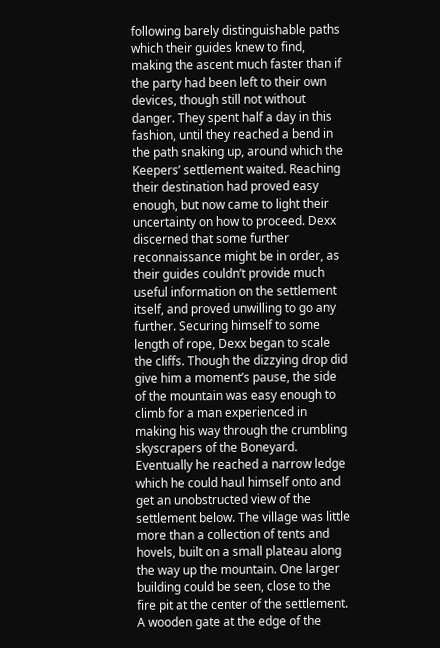following barely distinguishable paths which their guides knew to find, making the ascent much faster than if the party had been left to their own devices, though still not without danger. They spent half a day in this fashion, until they reached a bend in the path snaking up, around which the Keepers’ settlement waited. Reaching their destination had proved easy enough, but now came to light their uncertainty on how to proceed. Dexx discerned that some further reconnaissance might be in order, as their guides couldn’t provide much useful information on the settlement itself, and proved unwilling to go any further. Securing himself to some length of rope, Dexx began to scale the cliffs. Though the dizzying drop did give him a moment’s pause, the side of the mountain was easy enough to climb for a man experienced in making his way through the crumbling skyscrapers of the Boneyard. Eventually he reached a narrow ledge which he could haul himself onto and get an unobstructed view of the settlement below. The village was little more than a collection of tents and hovels, built on a small plateau along the way up the mountain. One larger building could be seen, close to the fire pit at the center of the settlement. A wooden gate at the edge of the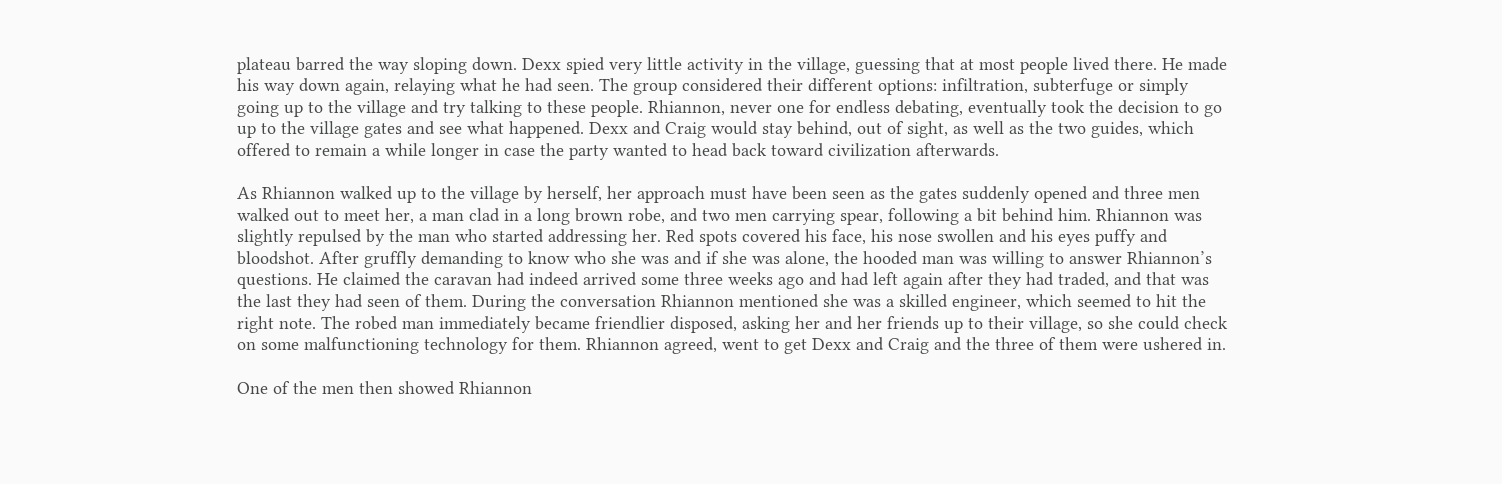plateau barred the way sloping down. Dexx spied very little activity in the village, guessing that at most people lived there. He made his way down again, relaying what he had seen. The group considered their different options: infiltration, subterfuge or simply going up to the village and try talking to these people. Rhiannon, never one for endless debating, eventually took the decision to go up to the village gates and see what happened. Dexx and Craig would stay behind, out of sight, as well as the two guides, which offered to remain a while longer in case the party wanted to head back toward civilization afterwards.

As Rhiannon walked up to the village by herself, her approach must have been seen as the gates suddenly opened and three men walked out to meet her, a man clad in a long brown robe, and two men carrying spear, following a bit behind him. Rhiannon was slightly repulsed by the man who started addressing her. Red spots covered his face, his nose swollen and his eyes puffy and bloodshot. After gruffly demanding to know who she was and if she was alone, the hooded man was willing to answer Rhiannon’s questions. He claimed the caravan had indeed arrived some three weeks ago and had left again after they had traded, and that was the last they had seen of them. During the conversation Rhiannon mentioned she was a skilled engineer, which seemed to hit the right note. The robed man immediately became friendlier disposed, asking her and her friends up to their village, so she could check on some malfunctioning technology for them. Rhiannon agreed, went to get Dexx and Craig and the three of them were ushered in.

One of the men then showed Rhiannon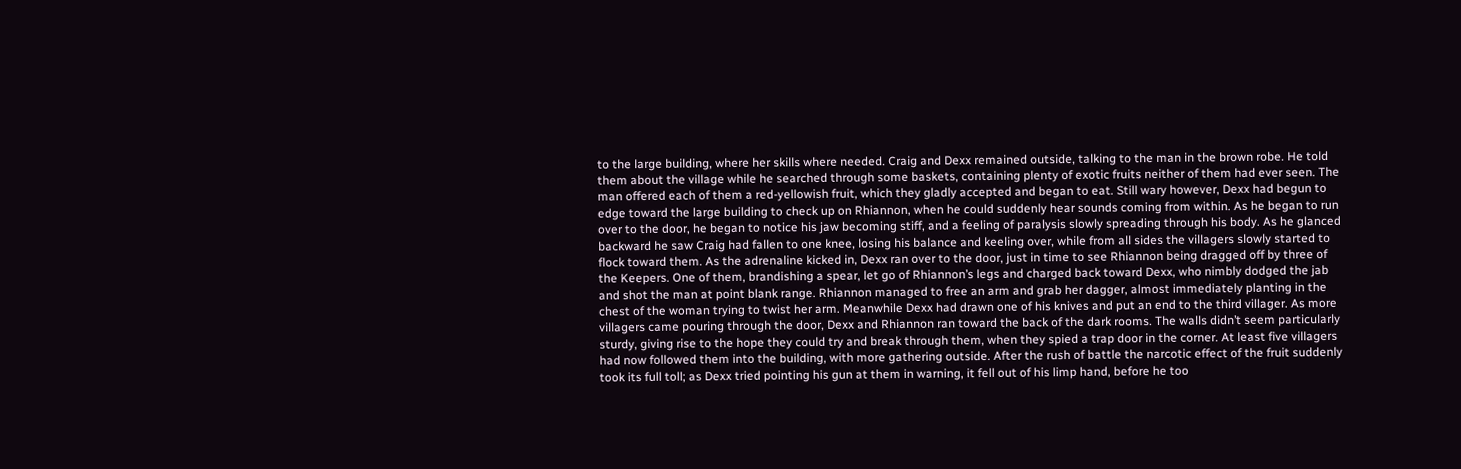to the large building, where her skills where needed. Craig and Dexx remained outside, talking to the man in the brown robe. He told them about the village while he searched through some baskets, containing plenty of exotic fruits neither of them had ever seen. The man offered each of them a red-yellowish fruit, which they gladly accepted and began to eat. Still wary however, Dexx had begun to edge toward the large building to check up on Rhiannon, when he could suddenly hear sounds coming from within. As he began to run over to the door, he began to notice his jaw becoming stiff, and a feeling of paralysis slowly spreading through his body. As he glanced backward he saw Craig had fallen to one knee, losing his balance and keeling over, while from all sides the villagers slowly started to flock toward them. As the adrenaline kicked in, Dexx ran over to the door, just in time to see Rhiannon being dragged off by three of the Keepers. One of them, brandishing a spear, let go of Rhiannon’s legs and charged back toward Dexx, who nimbly dodged the jab and shot the man at point blank range. Rhiannon managed to free an arm and grab her dagger, almost immediately planting in the chest of the woman trying to twist her arm. Meanwhile Dexx had drawn one of his knives and put an end to the third villager. As more villagers came pouring through the door, Dexx and Rhiannon ran toward the back of the dark rooms. The walls didn’t seem particularly sturdy, giving rise to the hope they could try and break through them, when they spied a trap door in the corner. At least five villagers had now followed them into the building, with more gathering outside. After the rush of battle the narcotic effect of the fruit suddenly took its full toll; as Dexx tried pointing his gun at them in warning, it fell out of his limp hand, before he too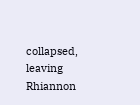collapsed, leaving Rhiannon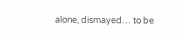alone, dismayed… to be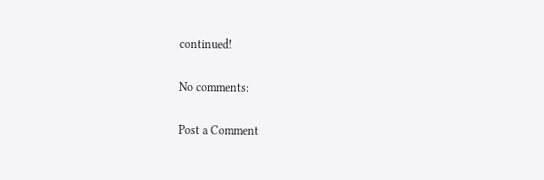continued!

No comments:

Post a Comment